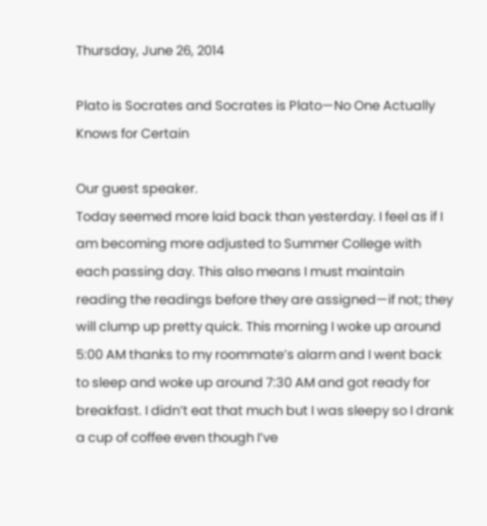Thursday, June 26, 2014

Plato is Socrates and Socrates is Plato—No One Actually Knows for Certain

Our guest speaker.
Today seemed more laid back than yesterday. I feel as if I am becoming more adjusted to Summer College with each passing day. This also means I must maintain reading the readings before they are assigned—if not; they will clump up pretty quick. This morning I woke up around 5:00 AM thanks to my roommate’s alarm and I went back to sleep and woke up around 7:30 AM and got ready for breakfast. I didn’t eat that much but I was sleepy so I drank a cup of coffee even though I’ve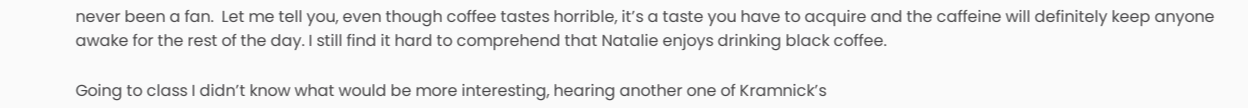never been a fan.  Let me tell you, even though coffee tastes horrible, it’s a taste you have to acquire and the caffeine will definitely keep anyone awake for the rest of the day. I still find it hard to comprehend that Natalie enjoys drinking black coffee.

Going to class I didn’t know what would be more interesting, hearing another one of Kramnick’s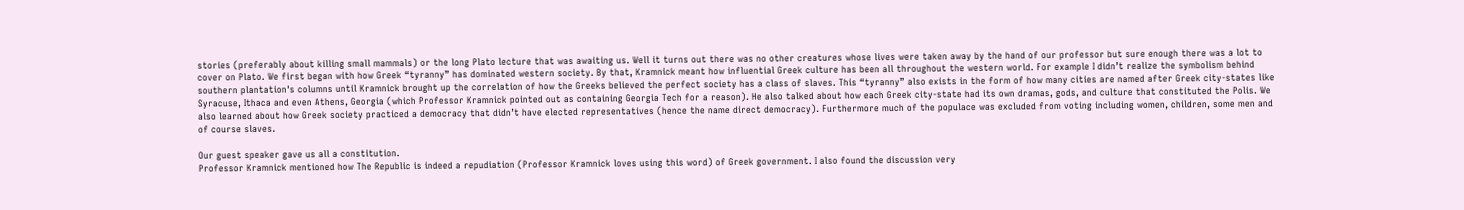stories (preferably about killing small mammals) or the long Plato lecture that was awaiting us. Well it turns out there was no other creatures whose lives were taken away by the hand of our professor but sure enough there was a lot to cover on Plato. We first began with how Greek “tyranny” has dominated western society. By that, Kramnick meant how influential Greek culture has been all throughout the western world. For example I didn’t realize the symbolism behind southern plantation's columns until Kramnick brought up the correlation of how the Greeks believed the perfect society has a class of slaves. This “tyranny” also exists in the form of how many cities are named after Greek city-states like Syracuse, Ithaca and even Athens, Georgia (which Professor Kramnick pointed out as containing Georgia Tech for a reason). He also talked about how each Greek city-state had its own dramas, gods, and culture that constituted the Polis. We also learned about how Greek society practiced a democracy that didn’t have elected representatives (hence the name direct democracy). Furthermore much of the populace was excluded from voting including women, children, some men and of course slaves.

Our guest speaker gave us all a constitution.
Professor Kramnick mentioned how The Republic is indeed a repudiation (Professor Kramnick loves using this word) of Greek government. I also found the discussion very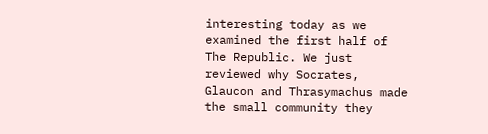interesting today as we examined the first half of The Republic. We just reviewed why Socrates, Glaucon and Thrasymachus made the small community they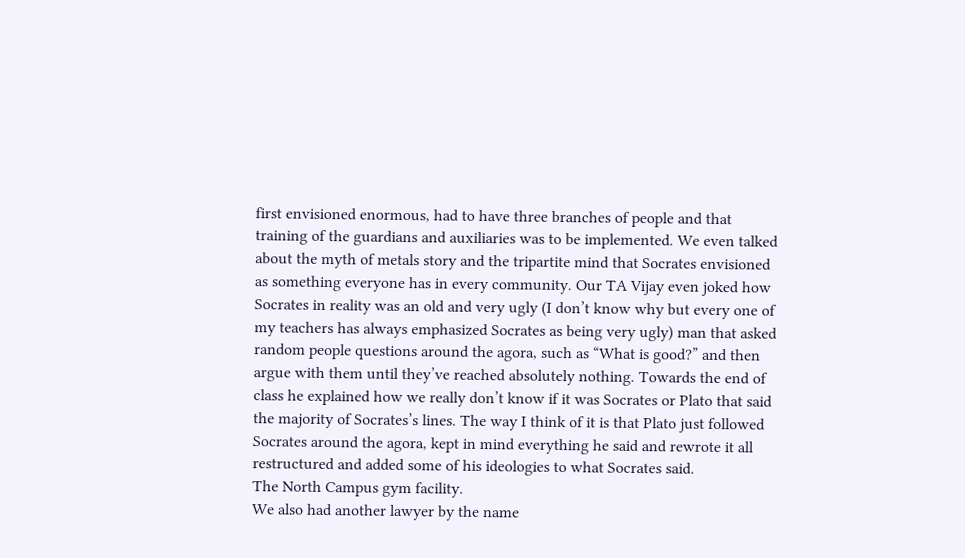first envisioned enormous, had to have three branches of people and that training of the guardians and auxiliaries was to be implemented. We even talked about the myth of metals story and the tripartite mind that Socrates envisioned as something everyone has in every community. Our TA Vijay even joked how Socrates in reality was an old and very ugly (I don’t know why but every one of my teachers has always emphasized Socrates as being very ugly) man that asked random people questions around the agora, such as “What is good?” and then argue with them until they’ve reached absolutely nothing. Towards the end of class he explained how we really don’t know if it was Socrates or Plato that said the majority of Socrates’s lines. The way I think of it is that Plato just followed Socrates around the agora, kept in mind everything he said and rewrote it all restructured and added some of his ideologies to what Socrates said.
The North Campus gym facility.
We also had another lawyer by the name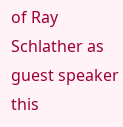of Ray Schlather as guest speaker this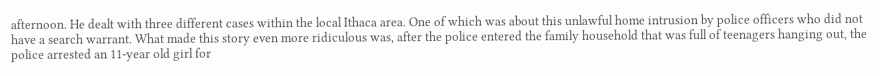afternoon. He dealt with three different cases within the local Ithaca area. One of which was about this unlawful home intrusion by police officers who did not have a search warrant. What made this story even more ridiculous was, after the police entered the family household that was full of teenagers hanging out, the police arrested an 11-year old girl for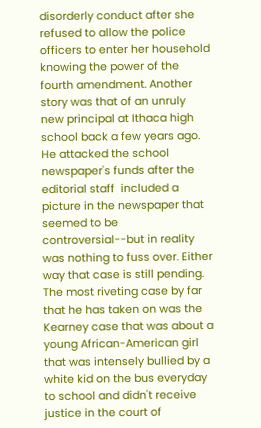disorderly conduct after she refused to allow the police officers to enter her household knowing the power of the fourth amendment. Another story was that of an unruly new principal at Ithaca high school back a few years ago. He attacked the school newspaper's funds after the editorial staff  included a picture in the newspaper that seemed to be controversial--but in reality was nothing to fuss over. Either way that case is still pending. The most riveting case by far that he has taken on was the Kearney case that was about a young African-American girl that was intensely bullied by a white kid on the bus everyday to school and didn't receive justice in the court of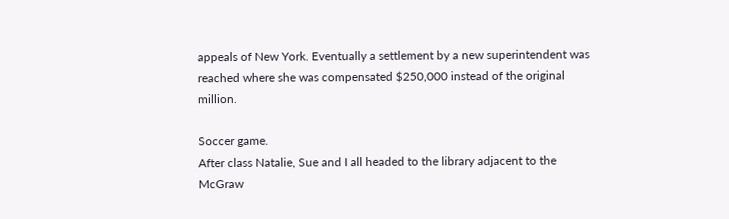appeals of New York. Eventually a settlement by a new superintendent was reached where she was compensated $250,000 instead of the original million.

Soccer game.
After class Natalie, Sue and I all headed to the library adjacent to the McGraw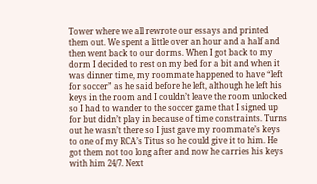Tower where we all rewrote our essays and printed them out. We spent a little over an hour and a half and then went back to our dorms. When I got back to my dorm I decided to rest on my bed for a bit and when it was dinner time, my roommate happened to have “left for soccer” as he said before he left, although he left his keys in the room and I couldn’t leave the room unlocked so I had to wander to the soccer game that I signed up for but didn’t play in because of time constraints. Turns out he wasn’t there so I just gave my roommate’s keys to one of my RCA’s Titus so he could give it to him. He got them not too long after and now he carries his keys with him 24/7. Next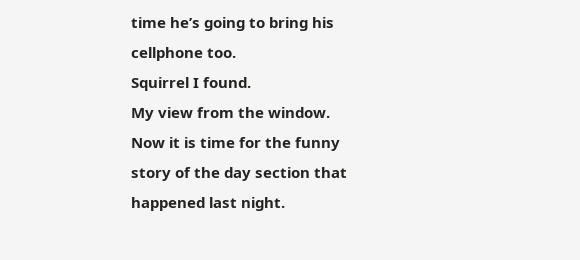time he’s going to bring his cellphone too.
Squirrel I found.
My view from the window.
Now it is time for the funny story of the day section that happened last night.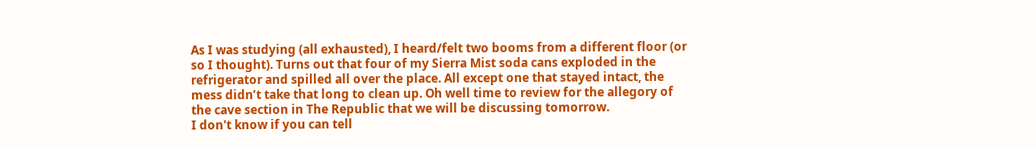As I was studying (all exhausted), I heard/felt two booms from a different floor (or so I thought). Turns out that four of my Sierra Mist soda cans exploded in the refrigerator and spilled all over the place. All except one that stayed intact, the mess didn’t take that long to clean up. Oh well time to review for the allegory of the cave section in The Republic that we will be discussing tomorrow.
I don't know if you can tell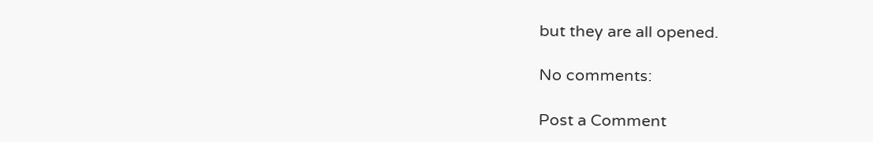but they are all opened.

No comments:

Post a Comment